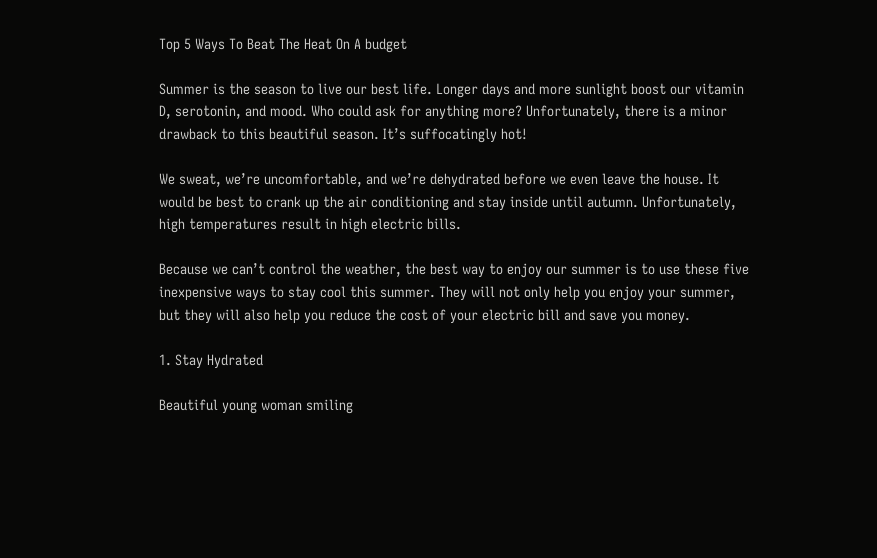Top 5 Ways To Beat The Heat On A budget

Summer is the season to live our best life. Longer days and more sunlight boost our vitamin D, serotonin, and mood. Who could ask for anything more? Unfortunately, there is a minor drawback to this beautiful season. It’s suffocatingly hot!

We sweat, we’re uncomfortable, and we’re dehydrated before we even leave the house. It would be best to crank up the air conditioning and stay inside until autumn. Unfortunately, high temperatures result in high electric bills.

Because we can’t control the weather, the best way to enjoy our summer is to use these five inexpensive ways to stay cool this summer. They will not only help you enjoy your summer, but they will also help you reduce the cost of your electric bill and save you money.

1. Stay Hydrated

Beautiful young woman smiling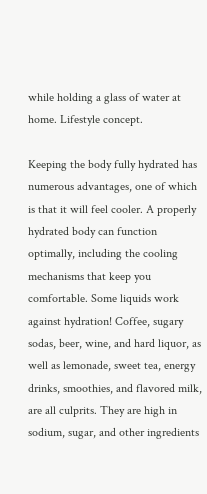while holding a glass of water at home. Lifestyle concept.

Keeping the body fully hydrated has numerous advantages, one of which is that it will feel cooler. A properly hydrated body can function optimally, including the cooling mechanisms that keep you comfortable. Some liquids work against hydration! Coffee, sugary sodas, beer, wine, and hard liquor, as well as lemonade, sweet tea, energy drinks, smoothies, and flavored milk, are all culprits. They are high in sodium, sugar, and other ingredients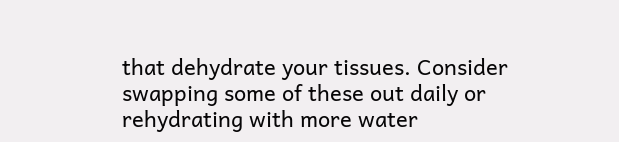that dehydrate your tissues. Consider swapping some of these out daily or rehydrating with more water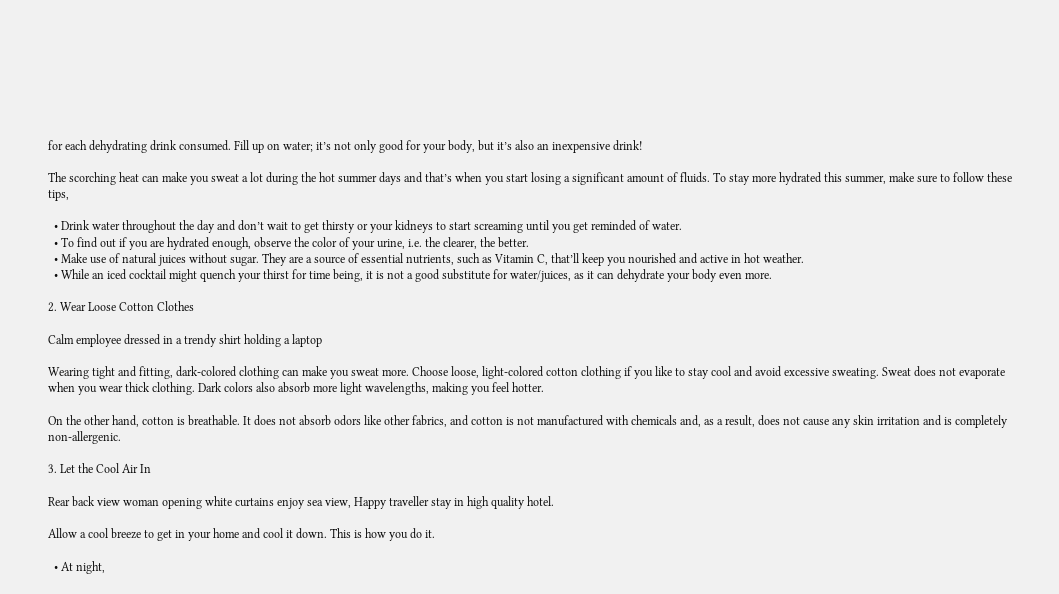for each dehydrating drink consumed. Fill up on water; it’s not only good for your body, but it’s also an inexpensive drink!

The scorching heat can make you sweat a lot during the hot summer days and that’s when you start losing a significant amount of fluids. To stay more hydrated this summer, make sure to follow these tips,

  • Drink water throughout the day and don’t wait to get thirsty or your kidneys to start screaming until you get reminded of water.
  • To find out if you are hydrated enough, observe the color of your urine, i.e. the clearer, the better.
  • Make use of natural juices without sugar. They are a source of essential nutrients, such as Vitamin C, that’ll keep you nourished and active in hot weather.
  • While an iced cocktail might quench your thirst for time being, it is not a good substitute for water/juices, as it can dehydrate your body even more.

2. Wear Loose Cotton Clothes

Calm employee dressed in a trendy shirt holding a laptop

Wearing tight and fitting, dark-colored clothing can make you sweat more. Choose loose, light-colored cotton clothing if you like to stay cool and avoid excessive sweating. Sweat does not evaporate when you wear thick clothing. Dark colors also absorb more light wavelengths, making you feel hotter.

On the other hand, cotton is breathable. It does not absorb odors like other fabrics, and cotton is not manufactured with chemicals and, as a result, does not cause any skin irritation and is completely non-allergenic.

3. Let the Cool Air In

Rear back view woman opening white curtains enjoy sea view, Happy traveller stay in high quality hotel.

Allow a cool breeze to get in your home and cool it down. This is how you do it.

  • At night,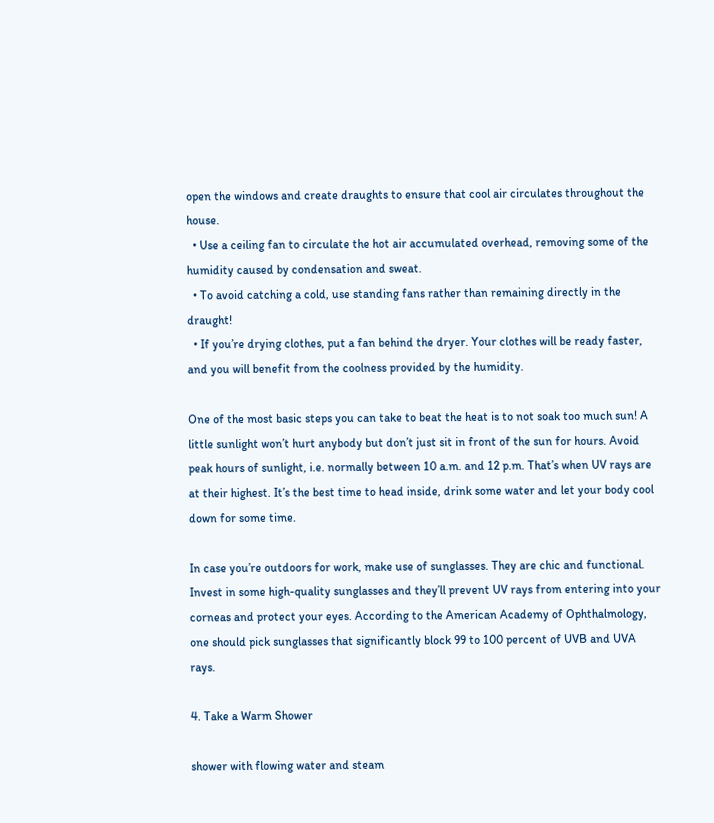open the windows and create draughts to ensure that cool air circulates throughout the house.
  • Use a ceiling fan to circulate the hot air accumulated overhead, removing some of the humidity caused by condensation and sweat.
  • To avoid catching a cold, use standing fans rather than remaining directly in the draught!
  • If you’re drying clothes, put a fan behind the dryer. Your clothes will be ready faster, and you will benefit from the coolness provided by the humidity.

One of the most basic steps you can take to beat the heat is to not soak too much sun! A little sunlight won’t hurt anybody but don’t just sit in front of the sun for hours. Avoid peak hours of sunlight, i.e. normally between 10 a.m. and 12 p.m. That’s when UV rays are at their highest. It’s the best time to head inside, drink some water and let your body cool down for some time.

In case you’re outdoors for work, make use of sunglasses. They are chic and functional. Invest in some high-quality sunglasses and they’ll prevent UV rays from entering into your corneas and protect your eyes. According to the American Academy of Ophthalmology, one should pick sunglasses that significantly block 99 to 100 percent of UVB and UVA rays.

4. Take a Warm Shower

shower with flowing water and steam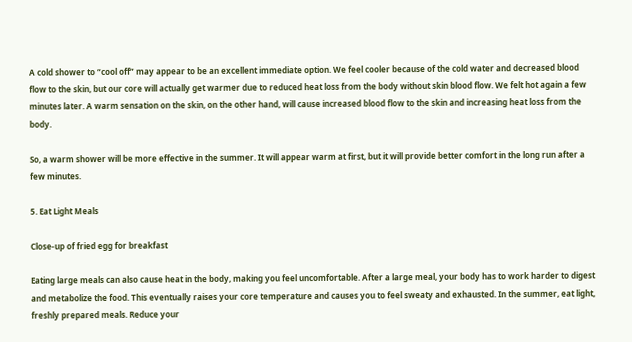A cold shower to “cool off” may appear to be an excellent immediate option. We feel cooler because of the cold water and decreased blood flow to the skin, but our core will actually get warmer due to reduced heat loss from the body without skin blood flow. We felt hot again a few minutes later. A warm sensation on the skin, on the other hand, will cause increased blood flow to the skin and increasing heat loss from the body.

So, a warm shower will be more effective in the summer. It will appear warm at first, but it will provide better comfort in the long run after a few minutes.

5. Eat Light Meals

Close-up of fried egg for breakfast

Eating large meals can also cause heat in the body, making you feel uncomfortable. After a large meal, your body has to work harder to digest and metabolize the food. This eventually raises your core temperature and causes you to feel sweaty and exhausted. In the summer, eat light, freshly prepared meals. Reduce your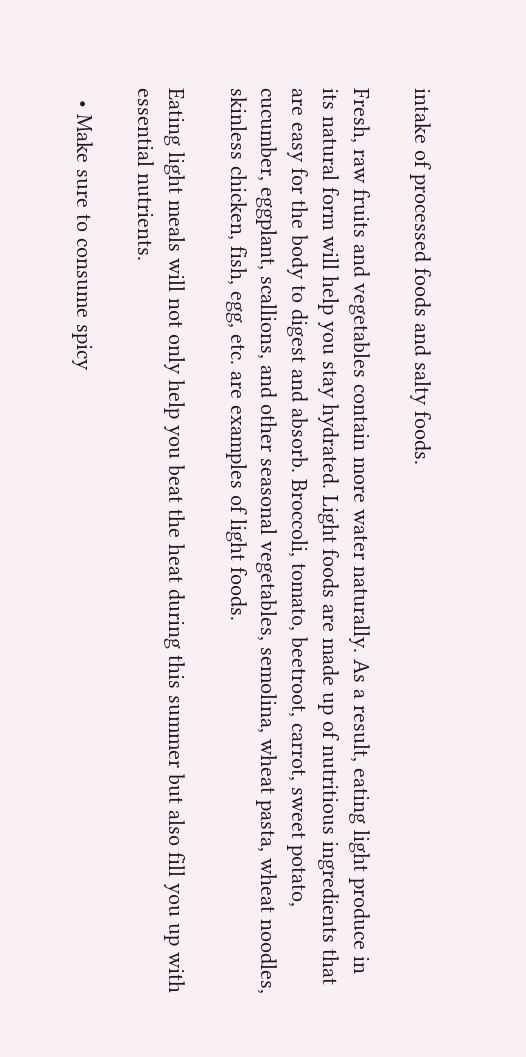intake of processed foods and salty foods.

Fresh, raw fruits and vegetables contain more water naturally. As a result, eating light produce in its natural form will help you stay hydrated. Light foods are made up of nutritious ingredients that are easy for the body to digest and absorb. Broccoli, tomato, beetroot, carrot, sweet potato, cucumber, eggplant, scallions, and other seasonal vegetables, semolina, wheat pasta, wheat noodles, skinless chicken, fish, egg, etc. are examples of light foods.

Eating light meals will not only help you beat the heat during this summer but also fill you up with essential nutrients.

  • Make sure to consume spicy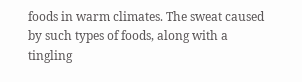foods in warm climates. The sweat caused by such types of foods, along with a tingling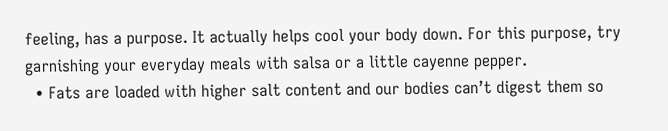feeling, has a purpose. It actually helps cool your body down. For this purpose, try garnishing your everyday meals with salsa or a little cayenne pepper.
  • Fats are loaded with higher salt content and our bodies can’t digest them so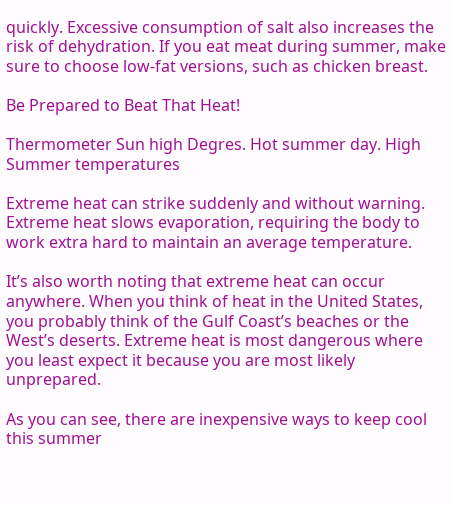quickly. Excessive consumption of salt also increases the risk of dehydration. If you eat meat during summer, make sure to choose low-fat versions, such as chicken breast.

Be Prepared to Beat That Heat!

Thermometer Sun high Degres. Hot summer day. High Summer temperatures

Extreme heat can strike suddenly and without warning. Extreme heat slows evaporation, requiring the body to work extra hard to maintain an average temperature.

It’s also worth noting that extreme heat can occur anywhere. When you think of heat in the United States, you probably think of the Gulf Coast’s beaches or the West’s deserts. Extreme heat is most dangerous where you least expect it because you are most likely unprepared.

As you can see, there are inexpensive ways to keep cool this summer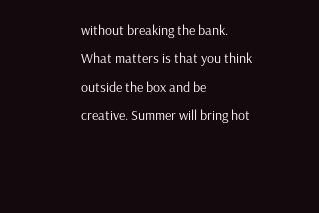without breaking the bank. What matters is that you think outside the box and be creative. Summer will bring hot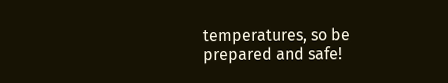temperatures, so be prepared and safe!